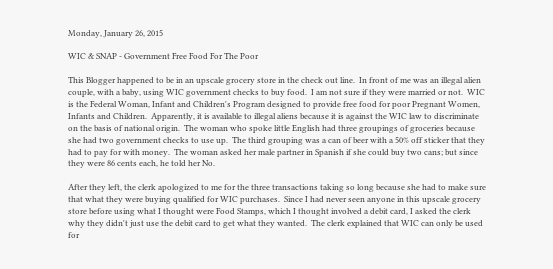Monday, January 26, 2015

WIC & SNAP - Government Free Food For The Poor

This Blogger happened to be in an upscale grocery store in the check out line.  In front of me was an illegal alien couple, with a baby, using WIC government checks to buy food.  I am not sure if they were married or not.  WIC is the Federal Woman, Infant and Children's Program designed to provide free food for poor Pregnant Women, Infants and Children.  Apparently, it is available to illegal aliens because it is against the WIC law to discriminate on the basis of national origin.  The woman who spoke little English had three groupings of groceries because she had two government checks to use up.  The third grouping was a can of beer with a 50% off sticker that they had to pay for with money.  The woman asked her male partner in Spanish if she could buy two cans; but since they were 86 cents each, he told her No.

After they left, the clerk apologized to me for the three transactions taking so long because she had to make sure that what they were buying qualified for WIC purchases.  Since I had never seen anyone in this upscale grocery store before using what I thought were Food Stamps, which I thought involved a debit card, I asked the clerk why they didn't just use the debit card to get what they wanted.  The clerk explained that WIC can only be used for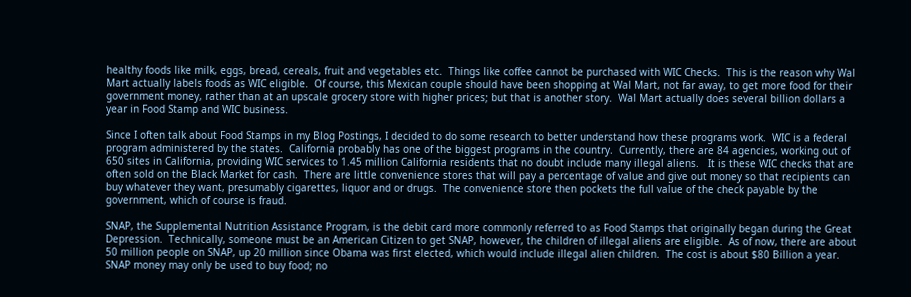healthy foods like milk, eggs, bread, cereals, fruit and vegetables etc.  Things like coffee cannot be purchased with WIC Checks.  This is the reason why Wal Mart actually labels foods as WIC eligible.  Of course, this Mexican couple should have been shopping at Wal Mart, not far away, to get more food for their government money, rather than at an upscale grocery store with higher prices; but that is another story.  Wal Mart actually does several billion dollars a year in Food Stamp and WIC business.

Since I often talk about Food Stamps in my Blog Postings, I decided to do some research to better understand how these programs work.  WIC is a federal program administered by the states.  California probably has one of the biggest programs in the country.  Currently, there are 84 agencies, working out of 650 sites in California, providing WIC services to 1.45 million California residents that no doubt include many illegal aliens.   It is these WIC checks that are often sold on the Black Market for cash.  There are little convenience stores that will pay a percentage of value and give out money so that recipients can buy whatever they want, presumably cigarettes, liquor and or drugs.  The convenience store then pockets the full value of the check payable by the government, which of course is fraud.

SNAP, the Supplemental Nutrition Assistance Program, is the debit card more commonly referred to as Food Stamps that originally began during the Great Depression.  Technically, someone must be an American Citizen to get SNAP, however, the children of illegal aliens are eligible.  As of now, there are about 50 million people on SNAP, up 20 million since Obama was first elected, which would include illegal alien children.  The cost is about $80 Billion a year.  SNAP money may only be used to buy food; no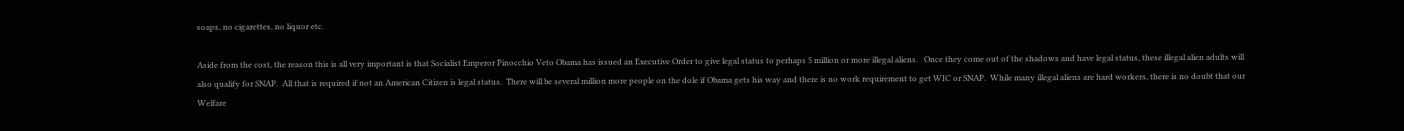soaps, no cigarettes, no liquor etc.

Aside from the cost, the reason this is all very important is that Socialist Emperor Pinocchio Veto Obama has issued an Executive Order to give legal status to perhaps 5 million or more illegal aliens.   Once they come out of the shadows and have legal status, these illegal alien adults will also qualify for SNAP.  All that is required if not an American Citizen is legal status.  There will be several million more people on the dole if Obama gets his way and there is no work requirement to get WIC or SNAP.  While many illegal aliens are hard workers, there is no doubt that our Welfare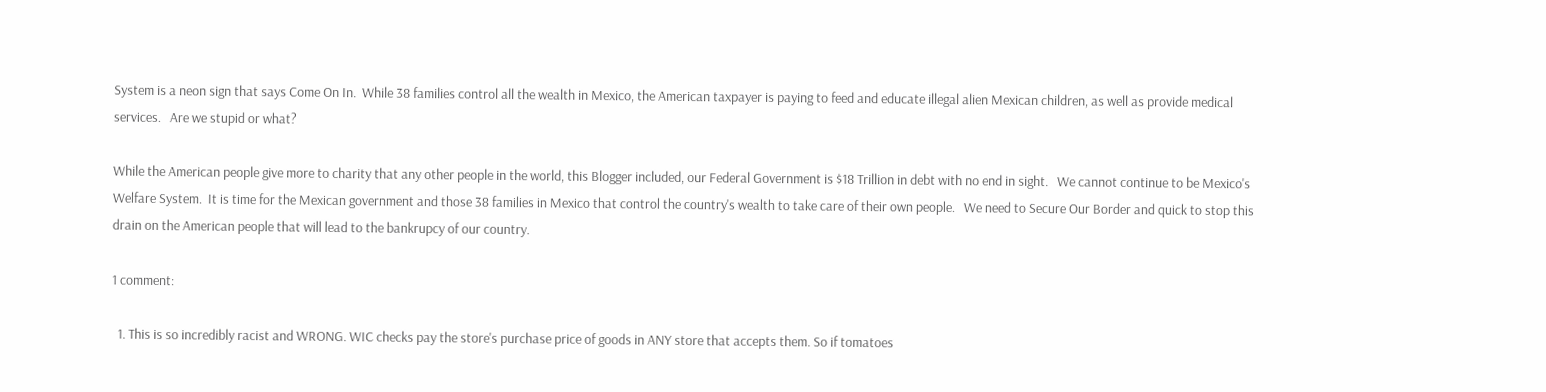System is a neon sign that says Come On In.  While 38 families control all the wealth in Mexico, the American taxpayer is paying to feed and educate illegal alien Mexican children, as well as provide medical services.   Are we stupid or what?

While the American people give more to charity that any other people in the world, this Blogger included, our Federal Government is $18 Trillion in debt with no end in sight.   We cannot continue to be Mexico's Welfare System.  It is time for the Mexican government and those 38 families in Mexico that control the country's wealth to take care of their own people.   We need to Secure Our Border and quick to stop this drain on the American people that will lead to the bankrupcy of our country.

1 comment:

  1. This is so incredibly racist and WRONG. WIC checks pay the store's purchase price of goods in ANY store that accepts them. So if tomatoes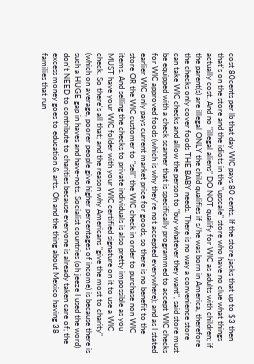cost 80cents per lb that day WIC pays 80 cents. If the store jacks that up to $3 then that's on the store and the idiots in the "upscale" store who have no clue what things actually cost. And no "illegal aliens" DO NOT qualify for WIC as adults with children; if the parent(s) are illegal ONLY the child qualifies if s/he was born in America, therefore the checks only cover foods THE BABY needs. There is no way a convenience store can take WIC checks and allow the person to "buy whatever they want", said store must be equipped with a check scanner that is specifically programmed to accept WIC checks for WIC approved foods (which is why they're not accepted everywhere); and as I stated earlier WIC only pays current market price for goods, so there is no benefit to the store OR the WIC customer to "sell" the WIC check in order to purchase non WIC items. And selling the checks to private individuals is also pretty impossible as you MUST have your WIC folder with your WIC certified signature on it to use a WIC check. So there's all that; and the reason why Americans "give the most to charity" (which on average, poorer people give higher percentages of income) is because there is such a HUGE gap in haves and have-nots. Socialist countries (oh jeeze I used the word) don't NEED to contribute to charities because everyone is already taken care of; the excess money goes to education & arts. Oh and the thing about Mexico having 38 families that run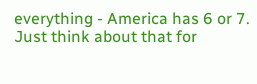everything - America has 6 or 7. Just think about that for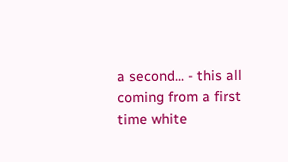a second... - this all coming from a first time white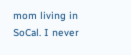mom living in SoCal. I never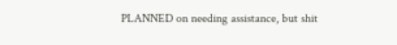PLANNED on needing assistance, but shit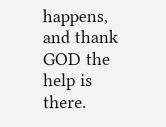happens, and thank GOD the help is there.